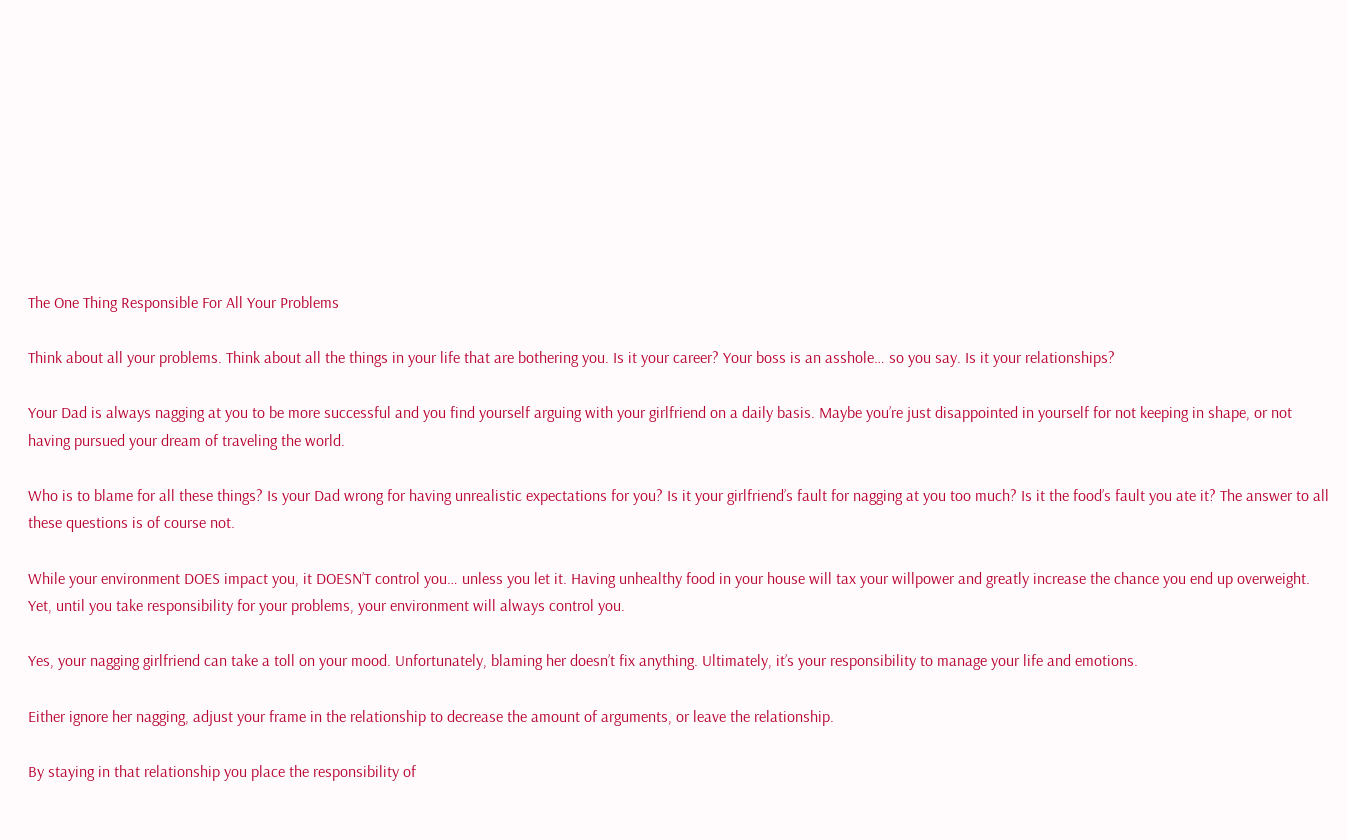The One Thing Responsible For All Your Problems

Think about all your problems. Think about all the things in your life that are bothering you. Is it your career? Your boss is an asshole… so you say. Is it your relationships?

Your Dad is always nagging at you to be more successful and you find yourself arguing with your girlfriend on a daily basis. Maybe you’re just disappointed in yourself for not keeping in shape, or not having pursued your dream of traveling the world.

Who is to blame for all these things? Is your Dad wrong for having unrealistic expectations for you? Is it your girlfriend’s fault for nagging at you too much? Is it the food’s fault you ate it? The answer to all these questions is of course not.

While your environment DOES impact you, it DOESN’T control you… unless you let it. Having unhealthy food in your house will tax your willpower and greatly increase the chance you end up overweight. Yet, until you take responsibility for your problems, your environment will always control you.

Yes, your nagging girlfriend can take a toll on your mood. Unfortunately, blaming her doesn’t fix anything. Ultimately, it’s your responsibility to manage your life and emotions.

Either ignore her nagging, adjust your frame in the relationship to decrease the amount of arguments, or leave the relationship.

By staying in that relationship you place the responsibility of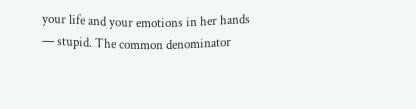your life and your emotions in her hands — stupid. The common denominator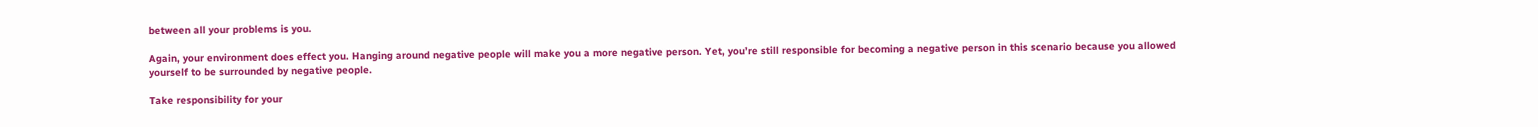between all your problems is you.

Again, your environment does effect you. Hanging around negative people will make you a more negative person. Yet, you’re still responsible for becoming a negative person in this scenario because you allowed yourself to be surrounded by negative people.

Take responsibility for your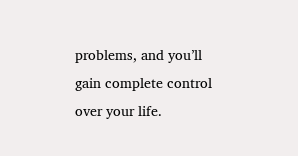problems, and you’ll gain complete control over your life.